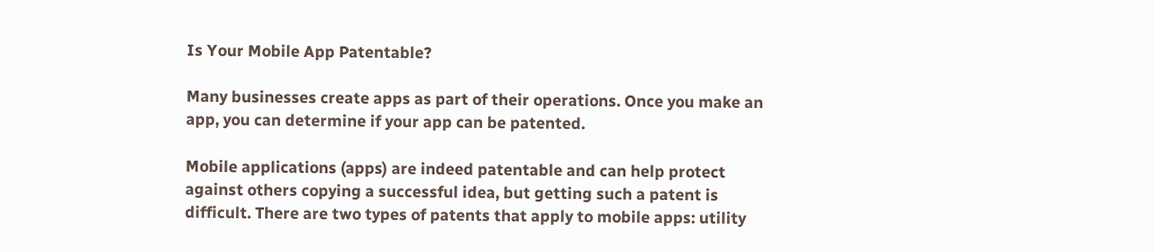Is Your Mobile App Patentable?

Many businesses create apps as part of their operations. Once you make an app, you can determine if your app can be patented.

Mobile applications (apps) are indeed patentable and can help protect against others copying a successful idea, but getting such a patent is difficult. There are two types of patents that apply to mobile apps: utility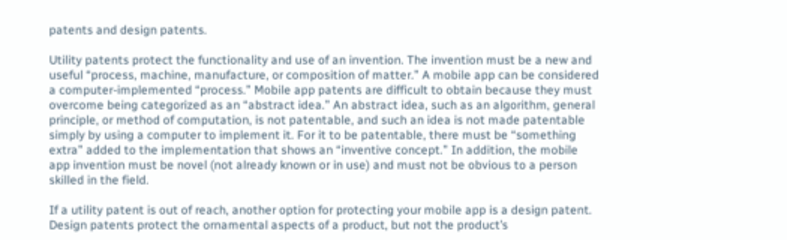patents and design patents.

Utility patents protect the functionality and use of an invention. The invention must be a new and useful “process, machine, manufacture, or composition of matter.” A mobile app can be considered a computer-implemented “process.” Mobile app patents are difficult to obtain because they must overcome being categorized as an “abstract idea.” An abstract idea, such as an algorithm, general principle, or method of computation, is not patentable, and such an idea is not made patentable simply by using a computer to implement it. For it to be patentable, there must be “something extra” added to the implementation that shows an “inventive concept.” In addition, the mobile app invention must be novel (not already known or in use) and must not be obvious to a person skilled in the field.

If a utility patent is out of reach, another option for protecting your mobile app is a design patent. Design patents protect the ornamental aspects of a product, but not the product’s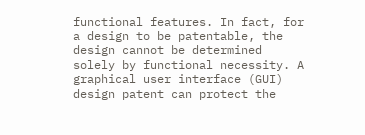functional features. In fact, for a design to be patentable, the design cannot be determined solely by functional necessity. A graphical user interface (GUI) design patent can protect the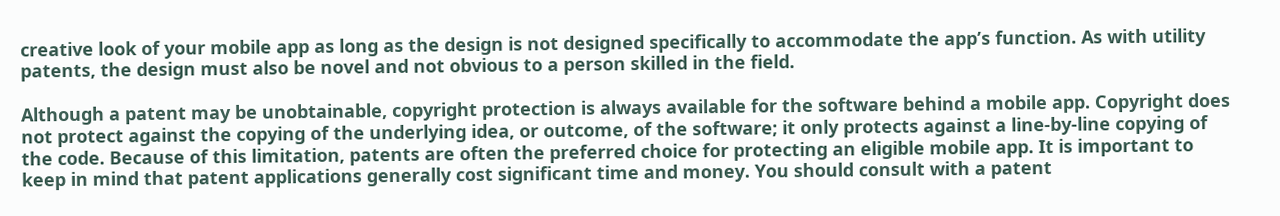creative look of your mobile app as long as the design is not designed specifically to accommodate the app’s function. As with utility patents, the design must also be novel and not obvious to a person skilled in the field.

Although a patent may be unobtainable, copyright protection is always available for the software behind a mobile app. Copyright does not protect against the copying of the underlying idea, or outcome, of the software; it only protects against a line-by-line copying of the code. Because of this limitation, patents are often the preferred choice for protecting an eligible mobile app. It is important to keep in mind that patent applications generally cost significant time and money. You should consult with a patent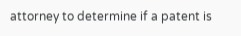attorney to determine if a patent is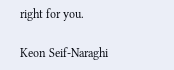right for you.

Keon Seif-Naraghi